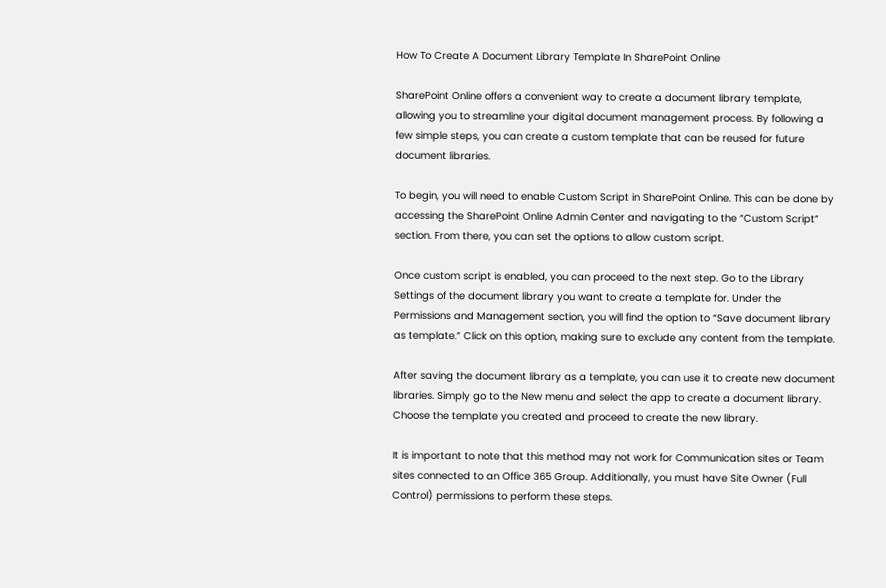How To Create A Document Library Template In SharePoint Online

SharePoint Online offers a convenient way to create a document library template, allowing you to streamline your digital document management process. By following a few simple steps, you can create a custom template that can be reused for future document libraries.

To begin, you will need to enable Custom Script in SharePoint Online. This can be done by accessing the SharePoint Online Admin Center and navigating to the “Custom Script” section. From there, you can set the options to allow custom script.

Once custom script is enabled, you can proceed to the next step. Go to the Library Settings of the document library you want to create a template for. Under the Permissions and Management section, you will find the option to “Save document library as template.” Click on this option, making sure to exclude any content from the template.

After saving the document library as a template, you can use it to create new document libraries. Simply go to the New menu and select the app to create a document library. Choose the template you created and proceed to create the new library.

It is important to note that this method may not work for Communication sites or Team sites connected to an Office 365 Group. Additionally, you must have Site Owner (Full Control) permissions to perform these steps.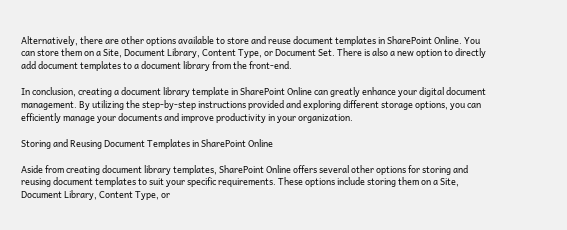Alternatively, there are other options available to store and reuse document templates in SharePoint Online. You can store them on a Site, Document Library, Content Type, or Document Set. There is also a new option to directly add document templates to a document library from the front-end.

In conclusion, creating a document library template in SharePoint Online can greatly enhance your digital document management. By utilizing the step-by-step instructions provided and exploring different storage options, you can efficiently manage your documents and improve productivity in your organization.

Storing and Reusing Document Templates in SharePoint Online

Aside from creating document library templates, SharePoint Online offers several other options for storing and reusing document templates to suit your specific requirements. These options include storing them on a Site, Document Library, Content Type, or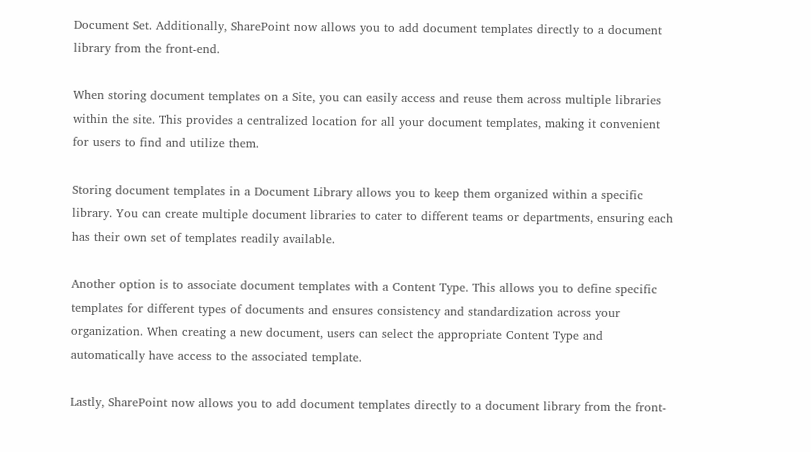Document Set. Additionally, SharePoint now allows you to add document templates directly to a document library from the front-end.

When storing document templates on a Site, you can easily access and reuse them across multiple libraries within the site. This provides a centralized location for all your document templates, making it convenient for users to find and utilize them.

Storing document templates in a Document Library allows you to keep them organized within a specific library. You can create multiple document libraries to cater to different teams or departments, ensuring each has their own set of templates readily available.

Another option is to associate document templates with a Content Type. This allows you to define specific templates for different types of documents and ensures consistency and standardization across your organization. When creating a new document, users can select the appropriate Content Type and automatically have access to the associated template.

Lastly, SharePoint now allows you to add document templates directly to a document library from the front-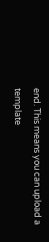end. This means you can upload a template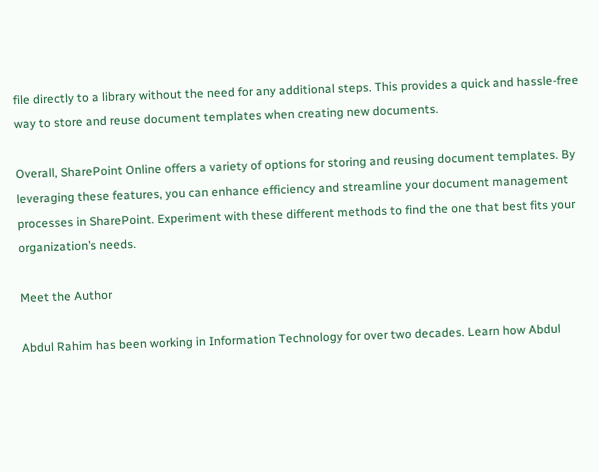file directly to a library without the need for any additional steps. This provides a quick and hassle-free way to store and reuse document templates when creating new documents.

Overall, SharePoint Online offers a variety of options for storing and reusing document templates. By leveraging these features, you can enhance efficiency and streamline your document management processes in SharePoint. Experiment with these different methods to find the one that best fits your organization’s needs.

Meet the Author

Abdul Rahim has been working in Information Technology for over two decades. Learn how Abdul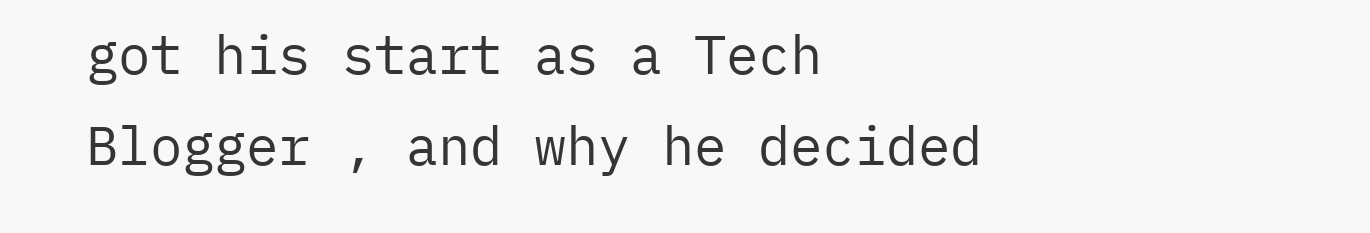got his start as a Tech Blogger , and why he decided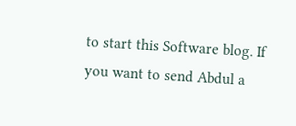to start this Software blog. If you want to send Abdul a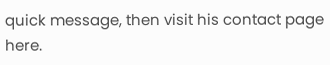quick message, then visit his contact page here.